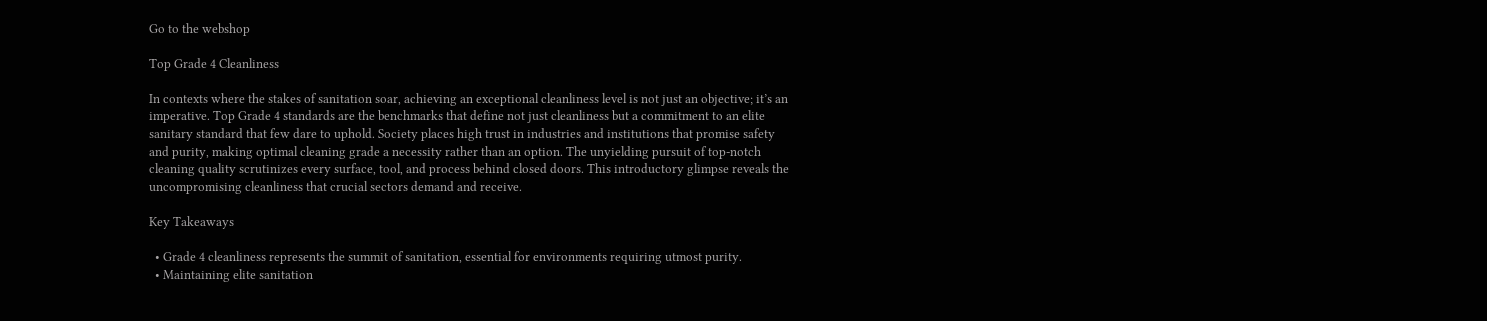Go to the webshop

Top Grade 4 Cleanliness

In contexts where the stakes of sanitation soar, achieving an exceptional cleanliness level is not just an objective; it’s an imperative. Top Grade 4 standards are the benchmarks that define not just cleanliness but a commitment to an elite sanitary standard that few dare to uphold. Society places high trust in industries and institutions that promise safety and purity, making optimal cleaning grade a necessity rather than an option. The unyielding pursuit of top-notch cleaning quality scrutinizes every surface, tool, and process behind closed doors. This introductory glimpse reveals the uncompromising cleanliness that crucial sectors demand and receive.

Key Takeaways

  • Grade 4 cleanliness represents the summit of sanitation, essential for environments requiring utmost purity.
  • Maintaining elite sanitation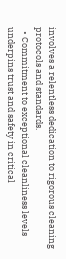involves a relentless dedication to rigorous cleaning protocols and standards.
  • Commitment to exceptional cleanliness levels underpins trust and safety in critical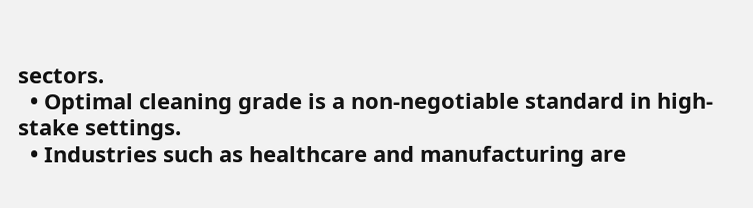sectors.
  • Optimal cleaning grade is a non-negotiable standard in high-stake settings.
  • Industries such as healthcare and manufacturing are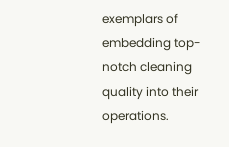exemplars of embedding top-notch cleaning quality into their operations.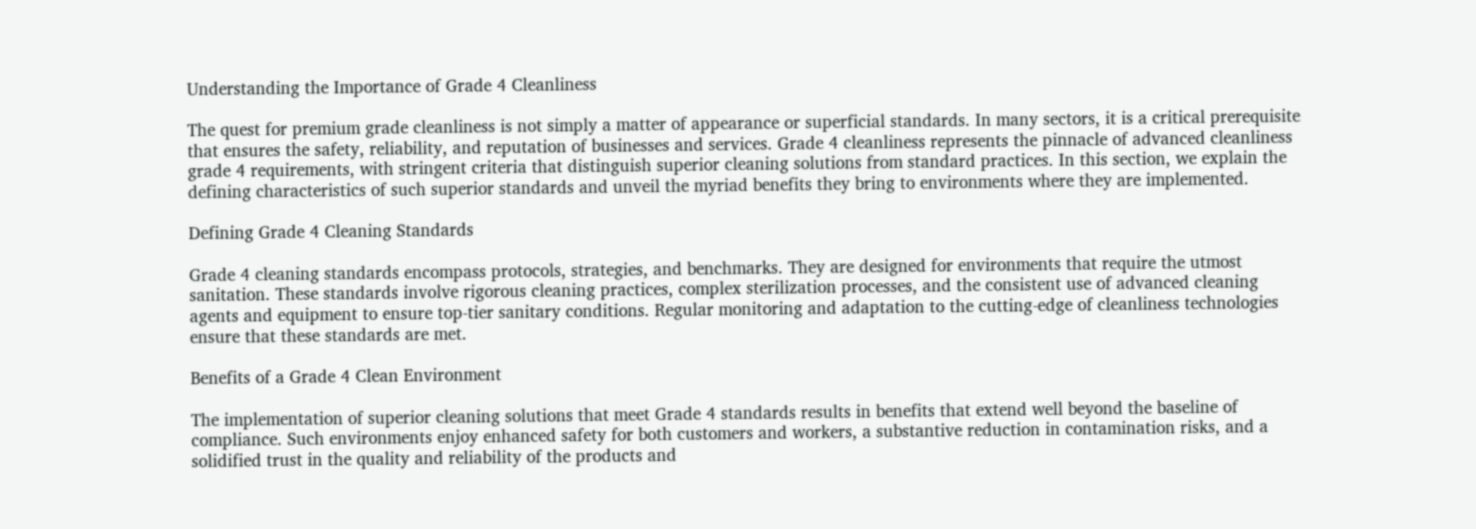Understanding the Importance of Grade 4 Cleanliness

The quest for premium grade cleanliness is not simply a matter of appearance or superficial standards. In many sectors, it is a critical prerequisite that ensures the safety, reliability, and reputation of businesses and services. Grade 4 cleanliness represents the pinnacle of advanced cleanliness grade 4 requirements, with stringent criteria that distinguish superior cleaning solutions from standard practices. In this section, we explain the defining characteristics of such superior standards and unveil the myriad benefits they bring to environments where they are implemented.

Defining Grade 4 Cleaning Standards

Grade 4 cleaning standards encompass protocols, strategies, and benchmarks. They are designed for environments that require the utmost sanitation. These standards involve rigorous cleaning practices, complex sterilization processes, and the consistent use of advanced cleaning agents and equipment to ensure top-tier sanitary conditions. Regular monitoring and adaptation to the cutting-edge of cleanliness technologies ensure that these standards are met.

Benefits of a Grade 4 Clean Environment

The implementation of superior cleaning solutions that meet Grade 4 standards results in benefits that extend well beyond the baseline of compliance. Such environments enjoy enhanced safety for both customers and workers, a substantive reduction in contamination risks, and a solidified trust in the quality and reliability of the products and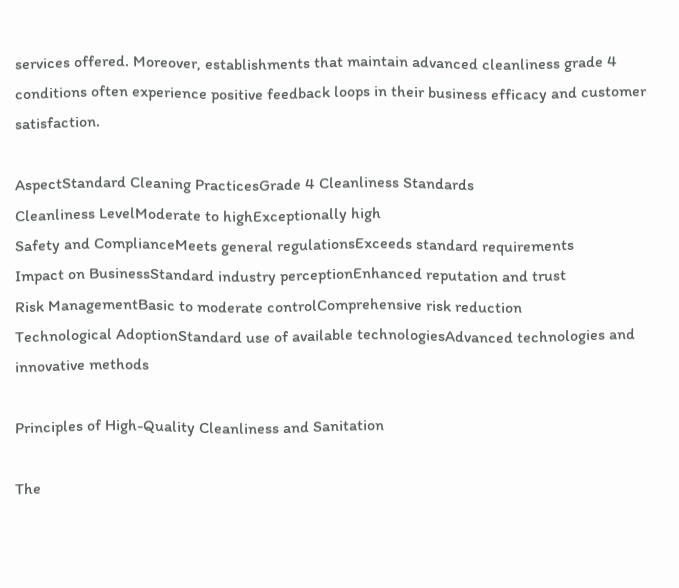services offered. Moreover, establishments that maintain advanced cleanliness grade 4 conditions often experience positive feedback loops in their business efficacy and customer satisfaction.

AspectStandard Cleaning PracticesGrade 4 Cleanliness Standards
Cleanliness LevelModerate to highExceptionally high
Safety and ComplianceMeets general regulationsExceeds standard requirements
Impact on BusinessStandard industry perceptionEnhanced reputation and trust
Risk ManagementBasic to moderate controlComprehensive risk reduction
Technological AdoptionStandard use of available technologiesAdvanced technologies and innovative methods

Principles of High-Quality Cleanliness and Sanitation

The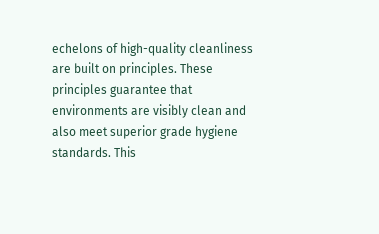echelons of high-quality cleanliness are built on principles. These principles guarantee that environments are visibly clean and also meet superior grade hygiene standards. This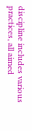discipline includes various practices, all aimed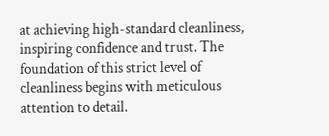at achieving high-standard cleanliness, inspiring confidence and trust. The foundation of this strict level of cleanliness begins with meticulous attention to detail.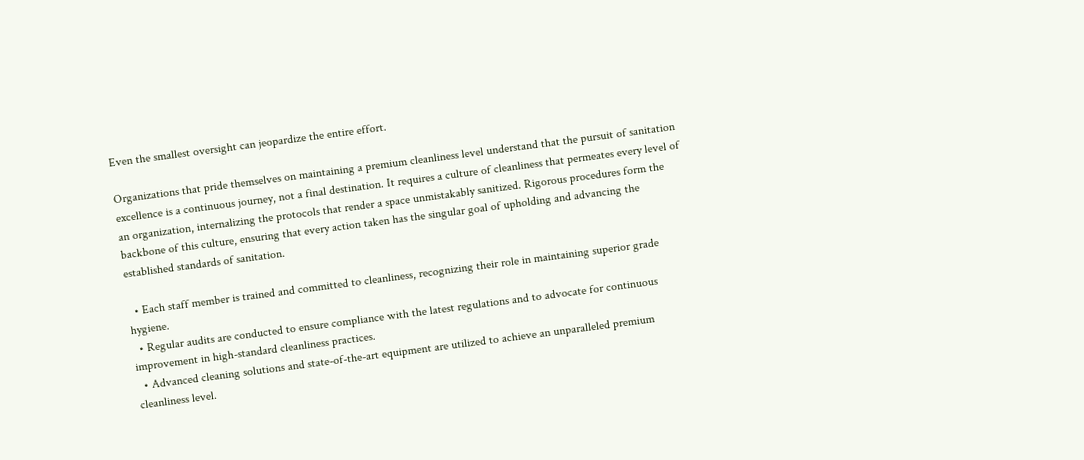Even the smallest oversight can jeopardize the entire effort.

Organizations that pride themselves on maintaining a premium cleanliness level understand that the pursuit of sanitation excellence is a continuous journey, not a final destination. It requires a culture of cleanliness that permeates every level of an organization, internalizing the protocols that render a space unmistakably sanitized. Rigorous procedures form the backbone of this culture, ensuring that every action taken has the singular goal of upholding and advancing the established standards of sanitation.

  • Each staff member is trained and committed to cleanliness, recognizing their role in maintaining superior grade hygiene.
  • Regular audits are conducted to ensure compliance with the latest regulations and to advocate for continuous improvement in high-standard cleanliness practices.
  • Advanced cleaning solutions and state-of-the-art equipment are utilized to achieve an unparalleled premium cleanliness level.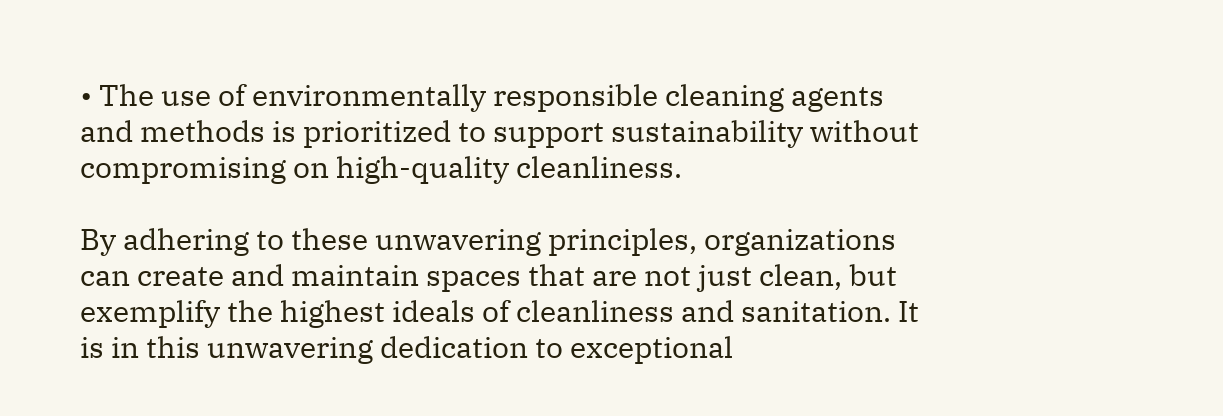• The use of environmentally responsible cleaning agents and methods is prioritized to support sustainability without compromising on high-quality cleanliness.

By adhering to these unwavering principles, organizations can create and maintain spaces that are not just clean, but exemplify the highest ideals of cleanliness and sanitation. It is in this unwavering dedication to exceptional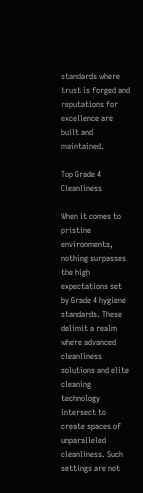standards where trust is forged and reputations for excellence are built and maintained.

Top Grade 4 Cleanliness

When it comes to pristine environments, nothing surpasses the high expectations set by Grade 4 hygiene standards. These delimit a realm where advanced cleanliness solutions and elite cleaning technology intersect to create spaces of unparalleled cleanliness. Such settings are not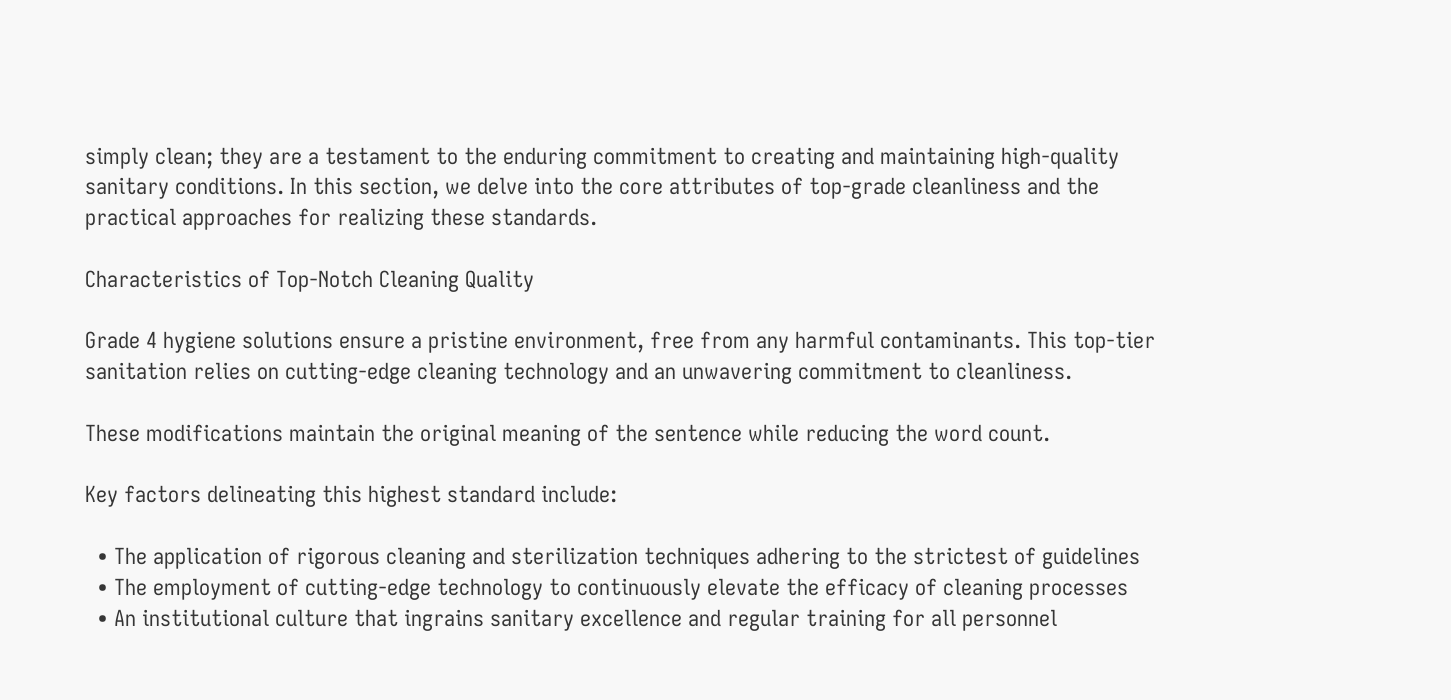simply clean; they are a testament to the enduring commitment to creating and maintaining high-quality sanitary conditions. In this section, we delve into the core attributes of top-grade cleanliness and the practical approaches for realizing these standards.

Characteristics of Top-Notch Cleaning Quality

Grade 4 hygiene solutions ensure a pristine environment, free from any harmful contaminants. This top-tier sanitation relies on cutting-edge cleaning technology and an unwavering commitment to cleanliness.

These modifications maintain the original meaning of the sentence while reducing the word count.

Key factors delineating this highest standard include:

  • The application of rigorous cleaning and sterilization techniques adhering to the strictest of guidelines
  • The employment of cutting-edge technology to continuously elevate the efficacy of cleaning processes
  • An institutional culture that ingrains sanitary excellence and regular training for all personnel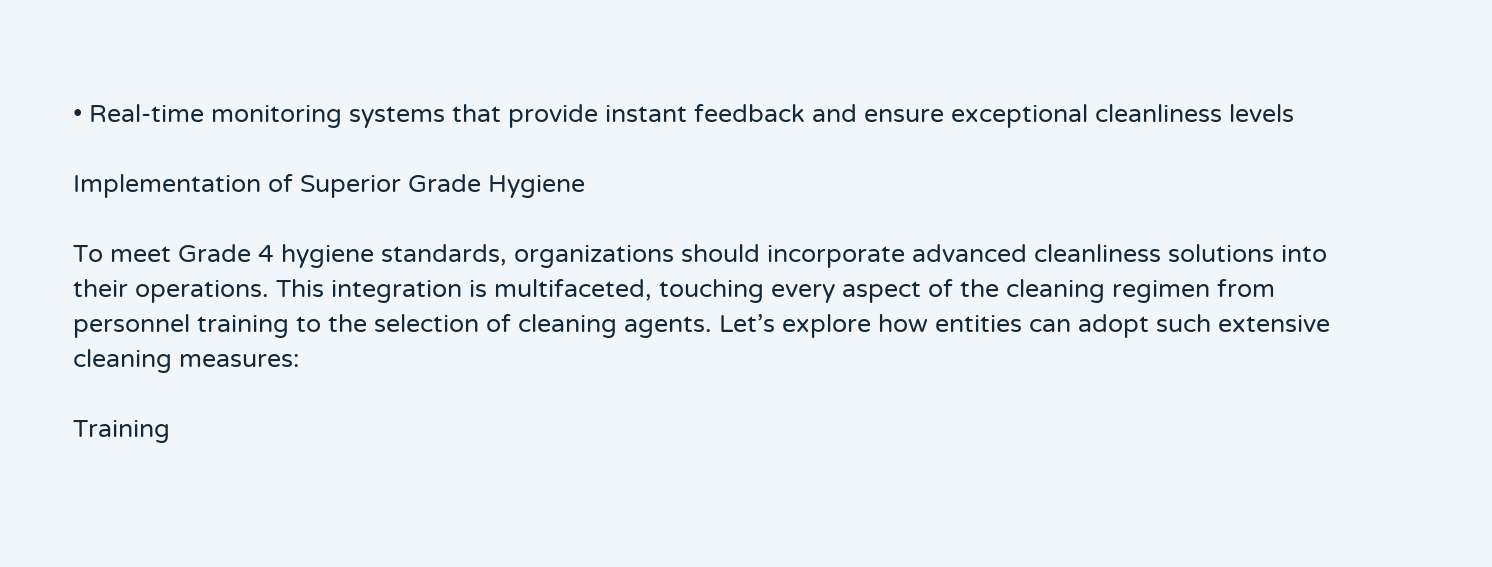• Real-time monitoring systems that provide instant feedback and ensure exceptional cleanliness levels

Implementation of Superior Grade Hygiene

To meet Grade 4 hygiene standards, organizations should incorporate advanced cleanliness solutions into their operations. This integration is multifaceted, touching every aspect of the cleaning regimen from personnel training to the selection of cleaning agents. Let’s explore how entities can adopt such extensive cleaning measures:

Training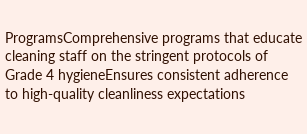ProgramsComprehensive programs that educate cleaning staff on the stringent protocols of Grade 4 hygieneEnsures consistent adherence to high-quality cleanliness expectations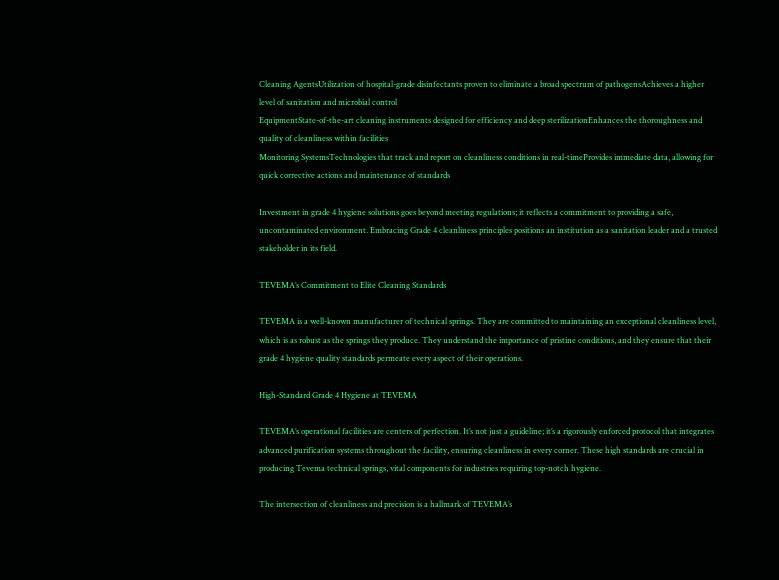Cleaning AgentsUtilization of hospital-grade disinfectants proven to eliminate a broad spectrum of pathogensAchieves a higher level of sanitation and microbial control
EquipmentState-of-the-art cleaning instruments designed for efficiency and deep sterilizationEnhances the thoroughness and quality of cleanliness within facilities
Monitoring SystemsTechnologies that track and report on cleanliness conditions in real-timeProvides immediate data, allowing for quick corrective actions and maintenance of standards

Investment in grade 4 hygiene solutions goes beyond meeting regulations; it reflects a commitment to providing a safe, uncontaminated environment. Embracing Grade 4 cleanliness principles positions an institution as a sanitation leader and a trusted stakeholder in its field.

TEVEMA’s Commitment to Elite Cleaning Standards

TEVEMA is a well-known manufacturer of technical springs. They are committed to maintaining an exceptional cleanliness level, which is as robust as the springs they produce. They understand the importance of pristine conditions, and they ensure that their grade 4 hygiene quality standards permeate every aspect of their operations.

High-Standard Grade 4 Hygiene at TEVEMA

TEVEMA’s operational facilities are centers of perfection. It’s not just a guideline; it’s a rigorously enforced protocol that integrates advanced purification systems throughout the facility, ensuring cleanliness in every corner. These high standards are crucial in producing Tevema technical springs, vital components for industries requiring top-notch hygiene.

The intersection of cleanliness and precision is a hallmark of TEVEMA’s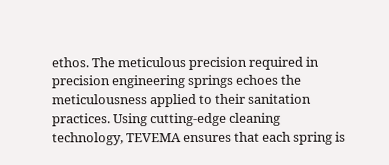ethos. The meticulous precision required in precision engineering springs echoes the meticulousness applied to their sanitation practices. Using cutting-edge cleaning technology, TEVEMA ensures that each spring is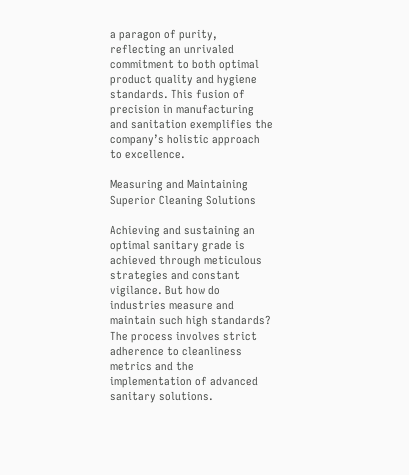a paragon of purity, reflecting an unrivaled commitment to both optimal product quality and hygiene standards. This fusion of precision in manufacturing and sanitation exemplifies the company’s holistic approach to excellence.

Measuring and Maintaining Superior Cleaning Solutions

Achieving and sustaining an optimal sanitary grade is achieved through meticulous strategies and constant vigilance. But how do industries measure and maintain such high standards? The process involves strict adherence to cleanliness metrics and the implementation of advanced sanitary solutions.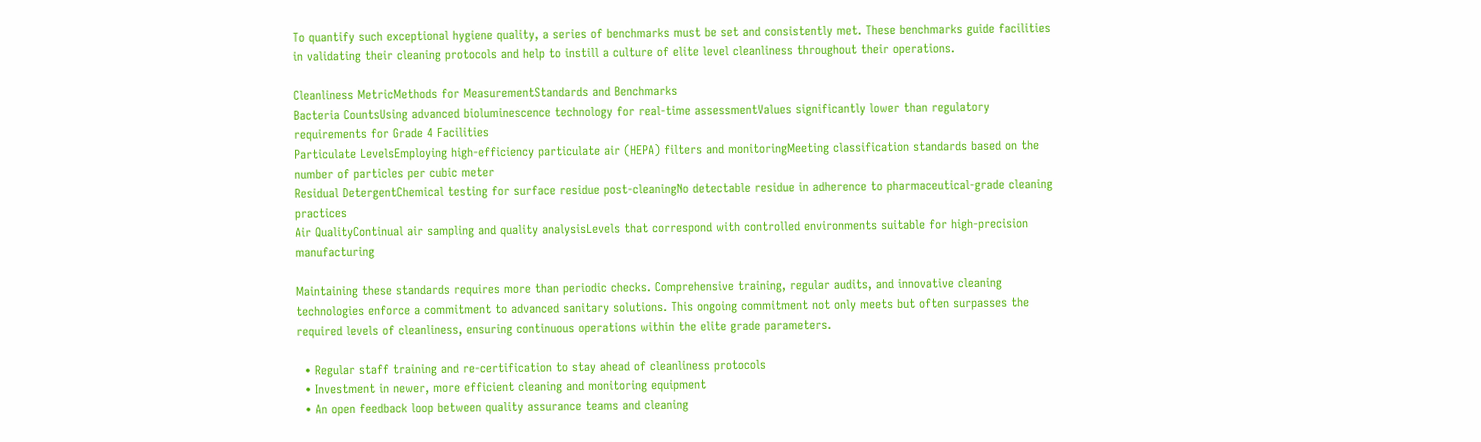To quantify such exceptional hygiene quality, a series of benchmarks must be set and consistently met. These benchmarks guide facilities in validating their cleaning protocols and help to instill a culture of elite level cleanliness throughout their operations.

Cleanliness MetricMethods for MeasurementStandards and Benchmarks
Bacteria CountsUsing advanced bioluminescence technology for real-time assessmentValues significantly lower than regulatory requirements for Grade 4 Facilities
Particulate LevelsEmploying high-efficiency particulate air (HEPA) filters and monitoringMeeting classification standards based on the number of particles per cubic meter
Residual DetergentChemical testing for surface residue post-cleaningNo detectable residue in adherence to pharmaceutical-grade cleaning practices
Air QualityContinual air sampling and quality analysisLevels that correspond with controlled environments suitable for high-precision manufacturing

Maintaining these standards requires more than periodic checks. Comprehensive training, regular audits, and innovative cleaning technologies enforce a commitment to advanced sanitary solutions. This ongoing commitment not only meets but often surpasses the required levels of cleanliness, ensuring continuous operations within the elite grade parameters.

  • Regular staff training and re-certification to stay ahead of cleanliness protocols
  • Investment in newer, more efficient cleaning and monitoring equipment
  • An open feedback loop between quality assurance teams and cleaning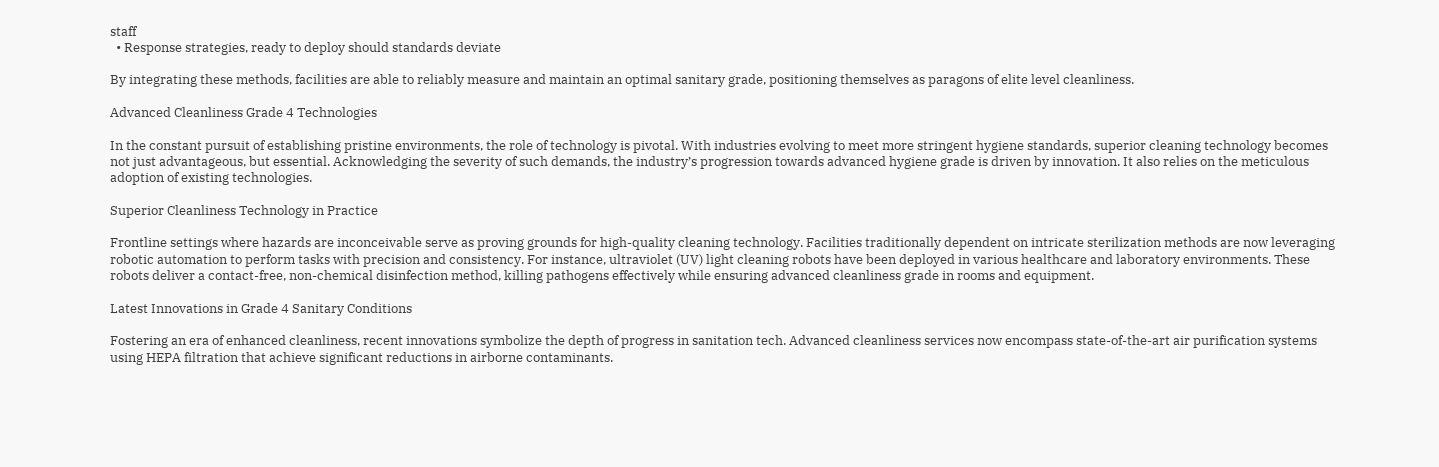staff
  • Response strategies, ready to deploy should standards deviate

By integrating these methods, facilities are able to reliably measure and maintain an optimal sanitary grade, positioning themselves as paragons of elite level cleanliness.

Advanced Cleanliness Grade 4 Technologies

In the constant pursuit of establishing pristine environments, the role of technology is pivotal. With industries evolving to meet more stringent hygiene standards, superior cleaning technology becomes not just advantageous, but essential. Acknowledging the severity of such demands, the industry’s progression towards advanced hygiene grade is driven by innovation. It also relies on the meticulous adoption of existing technologies.

Superior Cleanliness Technology in Practice

Frontline settings where hazards are inconceivable serve as proving grounds for high-quality cleaning technology. Facilities traditionally dependent on intricate sterilization methods are now leveraging robotic automation to perform tasks with precision and consistency. For instance, ultraviolet (UV) light cleaning robots have been deployed in various healthcare and laboratory environments. These robots deliver a contact-free, non-chemical disinfection method, killing pathogens effectively while ensuring advanced cleanliness grade in rooms and equipment.

Latest Innovations in Grade 4 Sanitary Conditions

Fostering an era of enhanced cleanliness, recent innovations symbolize the depth of progress in sanitation tech. Advanced cleanliness services now encompass state-of-the-art air purification systems using HEPA filtration that achieve significant reductions in airborne contaminants.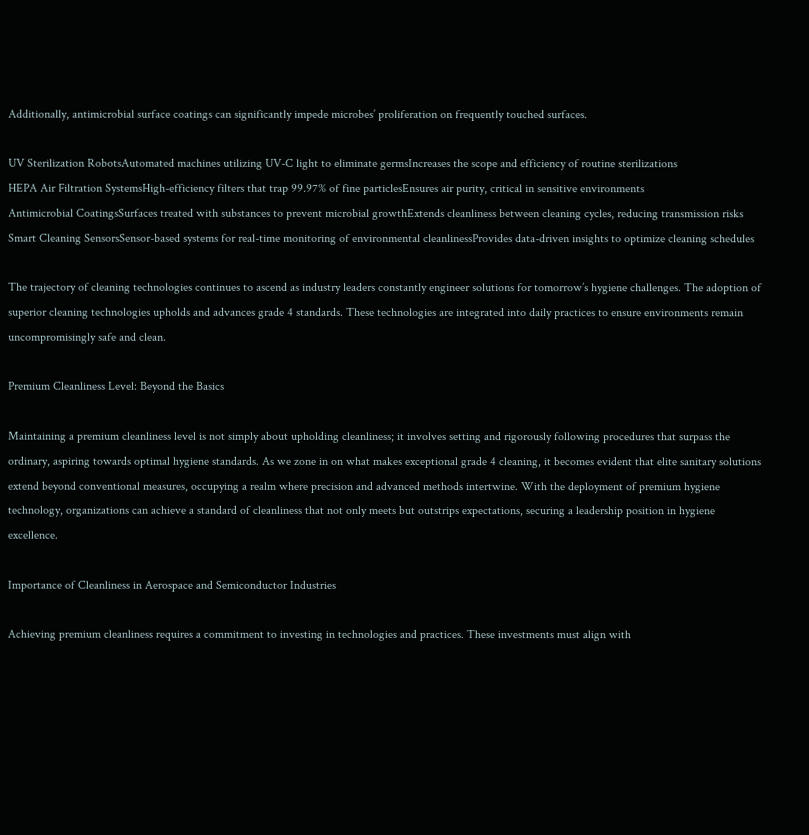Additionally, antimicrobial surface coatings can significantly impede microbes’ proliferation on frequently touched surfaces.

UV Sterilization RobotsAutomated machines utilizing UV-C light to eliminate germsIncreases the scope and efficiency of routine sterilizations
HEPA Air Filtration SystemsHigh-efficiency filters that trap 99.97% of fine particlesEnsures air purity, critical in sensitive environments
Antimicrobial CoatingsSurfaces treated with substances to prevent microbial growthExtends cleanliness between cleaning cycles, reducing transmission risks
Smart Cleaning SensorsSensor-based systems for real-time monitoring of environmental cleanlinessProvides data-driven insights to optimize cleaning schedules

The trajectory of cleaning technologies continues to ascend as industry leaders constantly engineer solutions for tomorrow’s hygiene challenges. The adoption of superior cleaning technologies upholds and advances grade 4 standards. These technologies are integrated into daily practices to ensure environments remain uncompromisingly safe and clean.

Premium Cleanliness Level: Beyond the Basics

Maintaining a premium cleanliness level is not simply about upholding cleanliness; it involves setting and rigorously following procedures that surpass the ordinary, aspiring towards optimal hygiene standards. As we zone in on what makes exceptional grade 4 cleaning, it becomes evident that elite sanitary solutions extend beyond conventional measures, occupying a realm where precision and advanced methods intertwine. With the deployment of premium hygiene technology, organizations can achieve a standard of cleanliness that not only meets but outstrips expectations, securing a leadership position in hygiene excellence.

Importance of Cleanliness in Aerospace and Semiconductor Industries

Achieving premium cleanliness requires a commitment to investing in technologies and practices. These investments must align with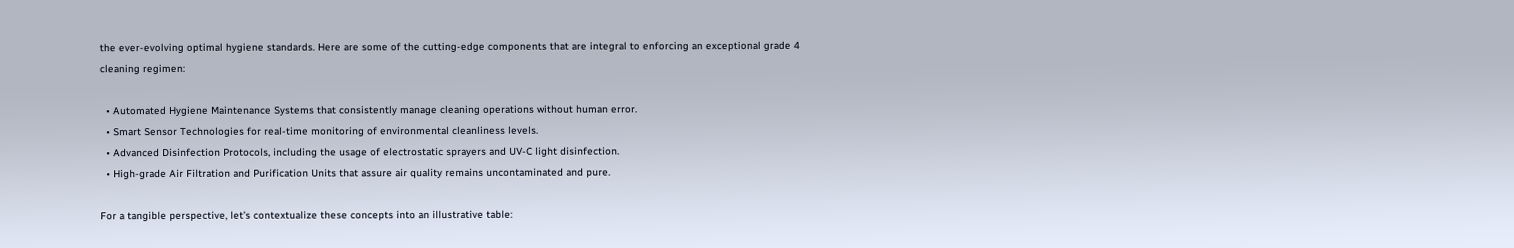the ever-evolving optimal hygiene standards. Here are some of the cutting-edge components that are integral to enforcing an exceptional grade 4 cleaning regimen:

  • Automated Hygiene Maintenance Systems that consistently manage cleaning operations without human error.
  • Smart Sensor Technologies for real-time monitoring of environmental cleanliness levels.
  • Advanced Disinfection Protocols, including the usage of electrostatic sprayers and UV-C light disinfection.
  • High-grade Air Filtration and Purification Units that assure air quality remains uncontaminated and pure.

For a tangible perspective, let’s contextualize these concepts into an illustrative table: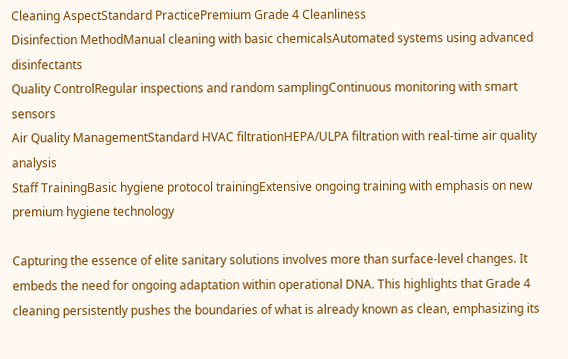Cleaning AspectStandard PracticePremium Grade 4 Cleanliness
Disinfection MethodManual cleaning with basic chemicalsAutomated systems using advanced disinfectants
Quality ControlRegular inspections and random samplingContinuous monitoring with smart sensors
Air Quality ManagementStandard HVAC filtrationHEPA/ULPA filtration with real-time air quality analysis
Staff TrainingBasic hygiene protocol trainingExtensive ongoing training with emphasis on new premium hygiene technology

Capturing the essence of elite sanitary solutions involves more than surface-level changes. It embeds the need for ongoing adaptation within operational DNA. This highlights that Grade 4 cleaning persistently pushes the boundaries of what is already known as clean, emphasizing its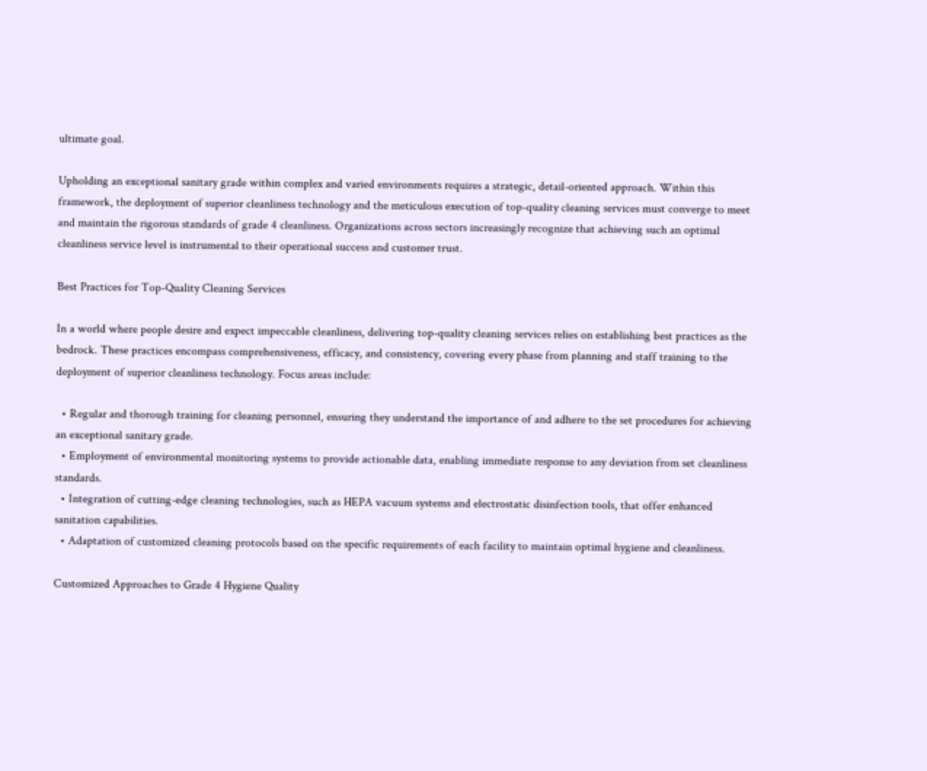ultimate goal.

Upholding an exceptional sanitary grade within complex and varied environments requires a strategic, detail-oriented approach. Within this framework, the deployment of superior cleanliness technology and the meticulous execution of top-quality cleaning services must converge to meet and maintain the rigorous standards of grade 4 cleanliness. Organizations across sectors increasingly recognize that achieving such an optimal cleanliness service level is instrumental to their operational success and customer trust.

Best Practices for Top-Quality Cleaning Services

In a world where people desire and expect impeccable cleanliness, delivering top-quality cleaning services relies on establishing best practices as the bedrock. These practices encompass comprehensiveness, efficacy, and consistency, covering every phase from planning and staff training to the deployment of superior cleanliness technology. Focus areas include:

  • Regular and thorough training for cleaning personnel, ensuring they understand the importance of and adhere to the set procedures for achieving an exceptional sanitary grade.
  • Employment of environmental monitoring systems to provide actionable data, enabling immediate response to any deviation from set cleanliness standards.
  • Integration of cutting-edge cleaning technologies, such as HEPA vacuum systems and electrostatic disinfection tools, that offer enhanced sanitation capabilities.
  • Adaptation of customized cleaning protocols based on the specific requirements of each facility to maintain optimal hygiene and cleanliness.

Customized Approaches to Grade 4 Hygiene Quality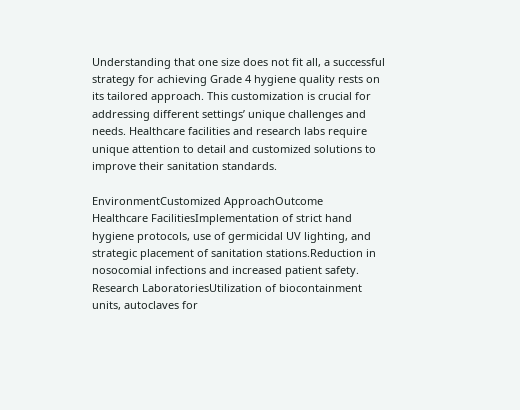Understanding that one size does not fit all, a successful strategy for achieving Grade 4 hygiene quality rests on its tailored approach. This customization is crucial for addressing different settings’ unique challenges and needs. Healthcare facilities and research labs require unique attention to detail and customized solutions to improve their sanitation standards.

EnvironmentCustomized ApproachOutcome
Healthcare FacilitiesImplementation of strict hand hygiene protocols, use of germicidal UV lighting, and strategic placement of sanitation stations.Reduction in nosocomial infections and increased patient safety.
Research LaboratoriesUtilization of biocontainment units, autoclaves for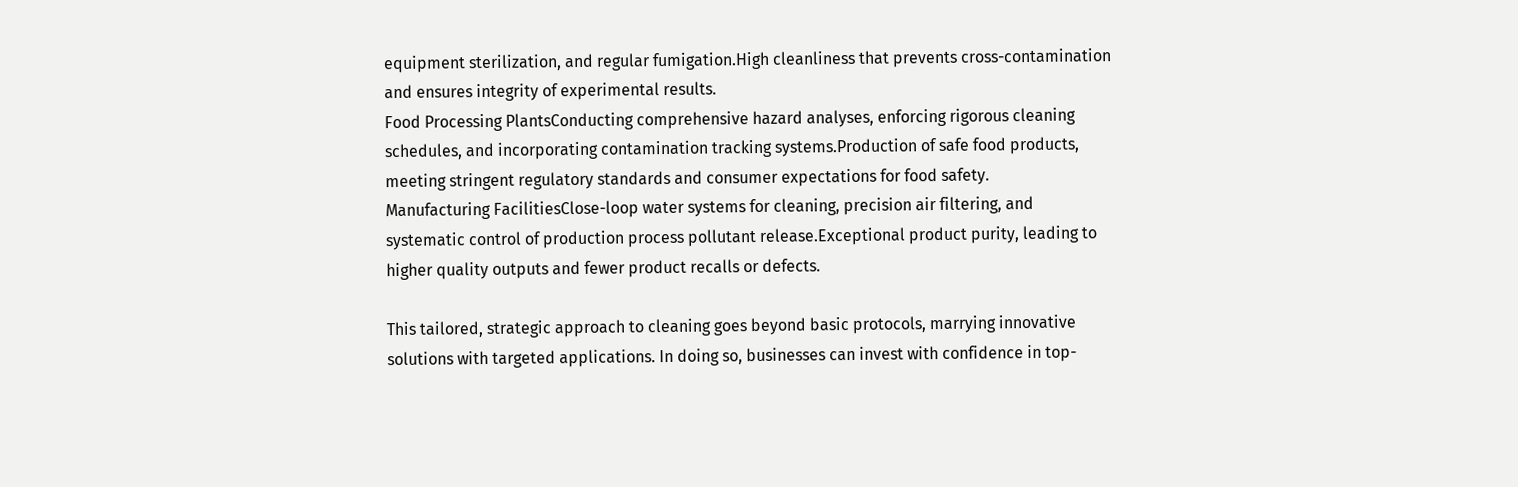equipment sterilization, and regular fumigation.High cleanliness that prevents cross-contamination and ensures integrity of experimental results.
Food Processing PlantsConducting comprehensive hazard analyses, enforcing rigorous cleaning schedules, and incorporating contamination tracking systems.Production of safe food products, meeting stringent regulatory standards and consumer expectations for food safety.
Manufacturing FacilitiesClose-loop water systems for cleaning, precision air filtering, and systematic control of production process pollutant release.Exceptional product purity, leading to higher quality outputs and fewer product recalls or defects.

This tailored, strategic approach to cleaning goes beyond basic protocols, marrying innovative solutions with targeted applications. In doing so, businesses can invest with confidence in top-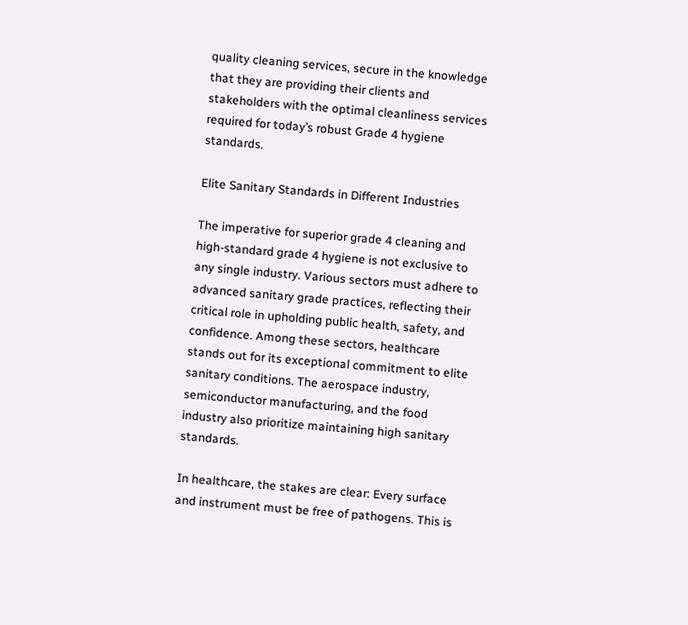quality cleaning services, secure in the knowledge that they are providing their clients and stakeholders with the optimal cleanliness services required for today’s robust Grade 4 hygiene standards.

Elite Sanitary Standards in Different Industries

The imperative for superior grade 4 cleaning and high-standard grade 4 hygiene is not exclusive to any single industry. Various sectors must adhere to advanced sanitary grade practices, reflecting their critical role in upholding public health, safety, and confidence. Among these sectors, healthcare stands out for its exceptional commitment to elite sanitary conditions. The aerospace industry, semiconductor manufacturing, and the food industry also prioritize maintaining high sanitary standards.

In healthcare, the stakes are clear: Every surface and instrument must be free of pathogens. This is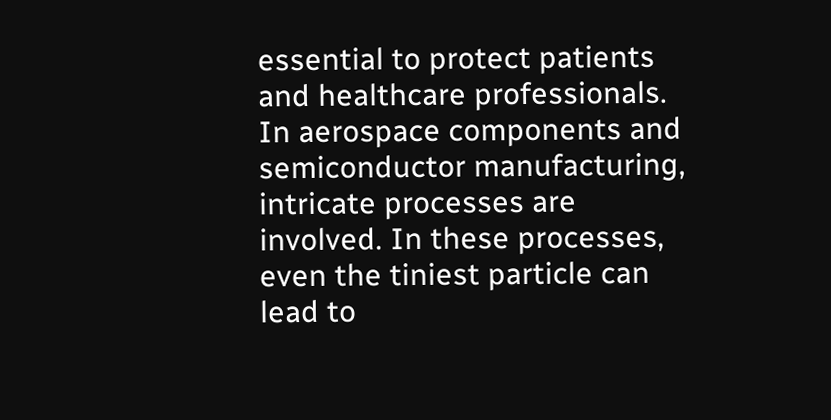essential to protect patients and healthcare professionals. In aerospace components and semiconductor manufacturing, intricate processes are involved. In these processes, even the tiniest particle can lead to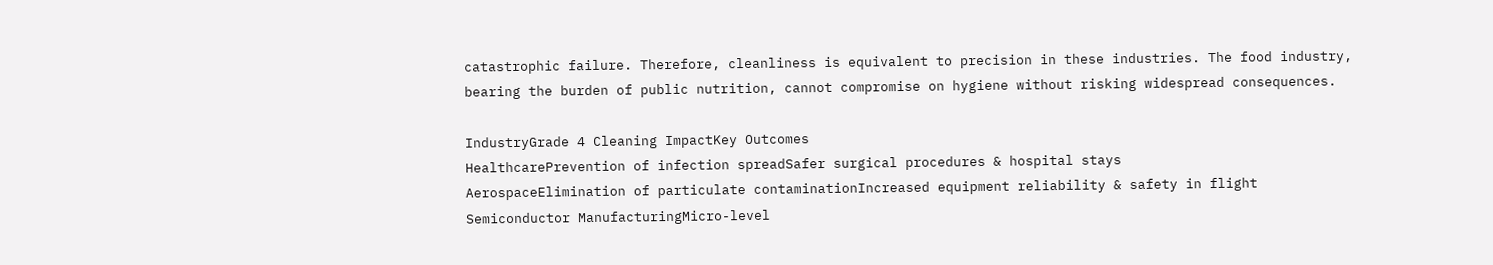catastrophic failure. Therefore, cleanliness is equivalent to precision in these industries. The food industry, bearing the burden of public nutrition, cannot compromise on hygiene without risking widespread consequences.

IndustryGrade 4 Cleaning ImpactKey Outcomes
HealthcarePrevention of infection spreadSafer surgical procedures & hospital stays
AerospaceElimination of particulate contaminationIncreased equipment reliability & safety in flight
Semiconductor ManufacturingMicro-level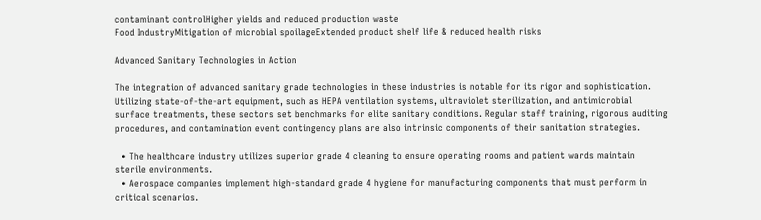contaminant controlHigher yields and reduced production waste
Food IndustryMitigation of microbial spoilageExtended product shelf life & reduced health risks

Advanced Sanitary Technologies in Action

The integration of advanced sanitary grade technologies in these industries is notable for its rigor and sophistication. Utilizing state-of-the-art equipment, such as HEPA ventilation systems, ultraviolet sterilization, and antimicrobial surface treatments, these sectors set benchmarks for elite sanitary conditions. Regular staff training, rigorous auditing procedures, and contamination event contingency plans are also intrinsic components of their sanitation strategies.

  • The healthcare industry utilizes superior grade 4 cleaning to ensure operating rooms and patient wards maintain sterile environments.
  • Aerospace companies implement high-standard grade 4 hygiene for manufacturing components that must perform in critical scenarios.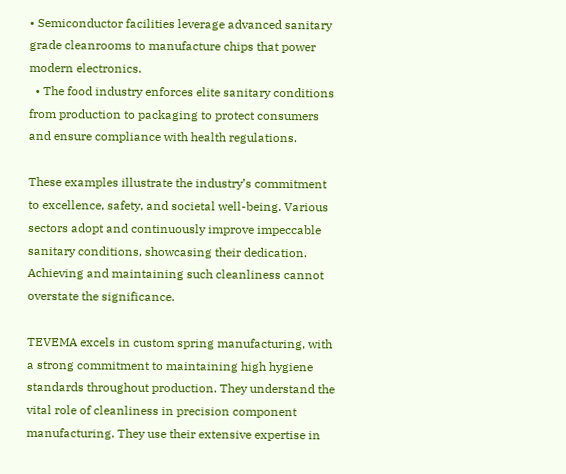• Semiconductor facilities leverage advanced sanitary grade cleanrooms to manufacture chips that power modern electronics.
  • The food industry enforces elite sanitary conditions from production to packaging to protect consumers and ensure compliance with health regulations.

These examples illustrate the industry’s commitment to excellence, safety, and societal well-being. Various sectors adopt and continuously improve impeccable sanitary conditions, showcasing their dedication. Achieving and maintaining such cleanliness cannot overstate the significance.

TEVEMA excels in custom spring manufacturing, with a strong commitment to maintaining high hygiene standards throughout production. They understand the vital role of cleanliness in precision component manufacturing. They use their extensive expertise in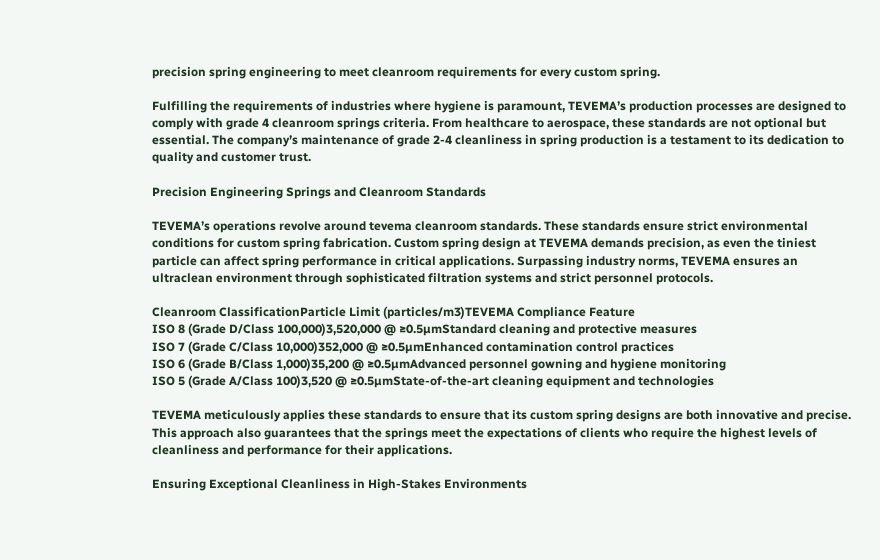precision spring engineering to meet cleanroom requirements for every custom spring.

Fulfilling the requirements of industries where hygiene is paramount, TEVEMA’s production processes are designed to comply with grade 4 cleanroom springs criteria. From healthcare to aerospace, these standards are not optional but essential. The company’s maintenance of grade 2-4 cleanliness in spring production is a testament to its dedication to quality and customer trust.

Precision Engineering Springs and Cleanroom Standards

TEVEMA’s operations revolve around tevema cleanroom standards. These standards ensure strict environmental conditions for custom spring fabrication. Custom spring design at TEVEMA demands precision, as even the tiniest particle can affect spring performance in critical applications. Surpassing industry norms, TEVEMA ensures an ultraclean environment through sophisticated filtration systems and strict personnel protocols.

Cleanroom ClassificationParticle Limit (particles/m3)TEVEMA Compliance Feature
ISO 8 (Grade D/Class 100,000)3,520,000 @ ≥0.5µmStandard cleaning and protective measures
ISO 7 (Grade C/Class 10,000)352,000 @ ≥0.5µmEnhanced contamination control practices
ISO 6 (Grade B/Class 1,000)35,200 @ ≥0.5µmAdvanced personnel gowning and hygiene monitoring
ISO 5 (Grade A/Class 100)3,520 @ ≥0.5µmState-of-the-art cleaning equipment and technologies

TEVEMA meticulously applies these standards to ensure that its custom spring designs are both innovative and precise. This approach also guarantees that the springs meet the expectations of clients who require the highest levels of cleanliness and performance for their applications.

Ensuring Exceptional Cleanliness in High-Stakes Environments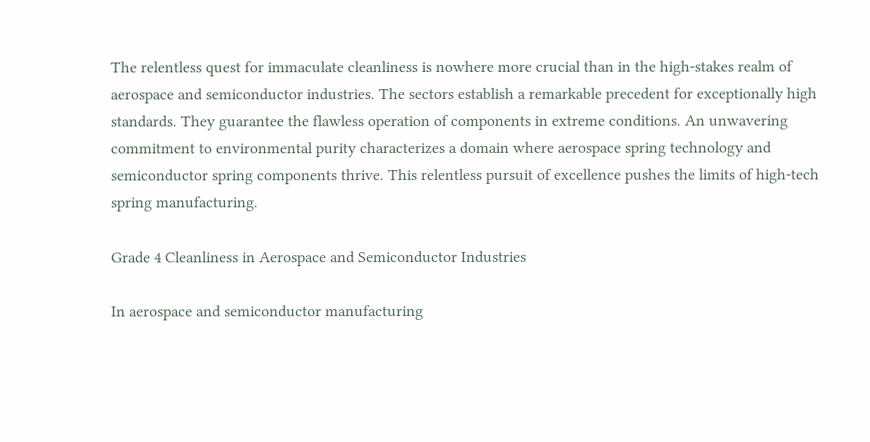The relentless quest for immaculate cleanliness is nowhere more crucial than in the high-stakes realm of aerospace and semiconductor industries. The sectors establish a remarkable precedent for exceptionally high standards. They guarantee the flawless operation of components in extreme conditions. An unwavering commitment to environmental purity characterizes a domain where aerospace spring technology and semiconductor spring components thrive. This relentless pursuit of excellence pushes the limits of high-tech spring manufacturing.

Grade 4 Cleanliness in Aerospace and Semiconductor Industries

In aerospace and semiconductor manufacturing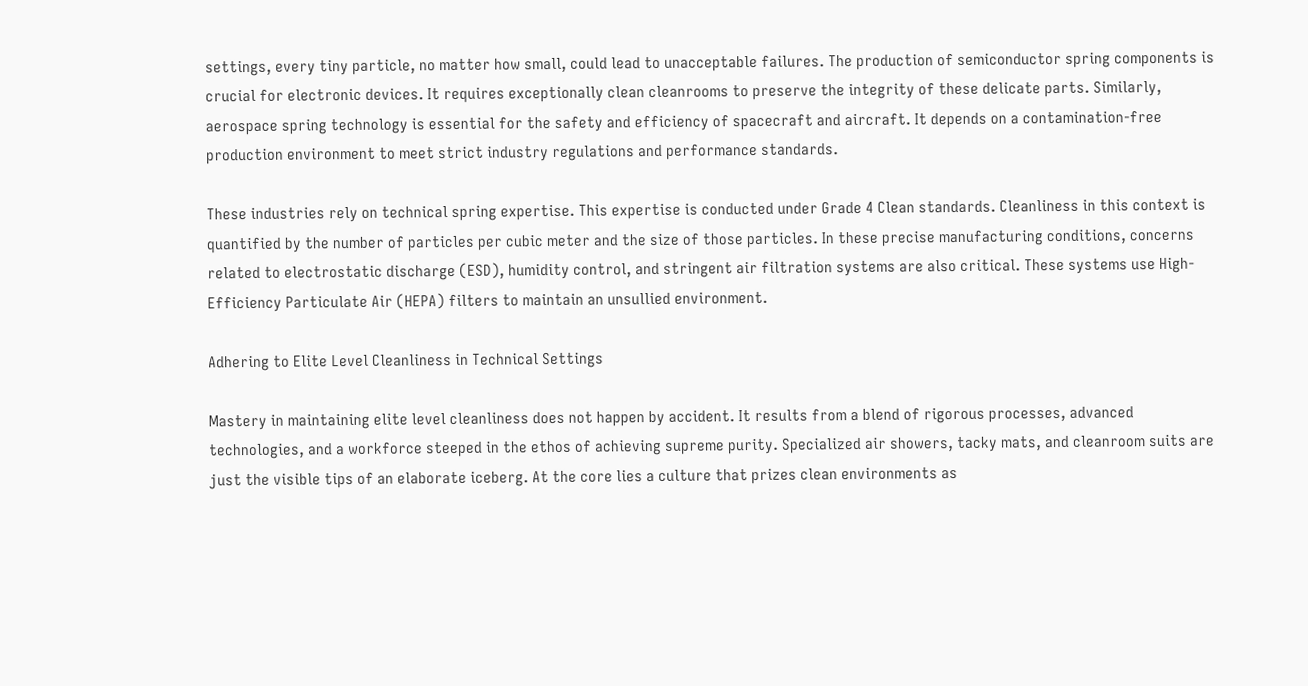settings, every tiny particle, no matter how small, could lead to unacceptable failures. The production of semiconductor spring components is crucial for electronic devices. It requires exceptionally clean cleanrooms to preserve the integrity of these delicate parts. Similarly, aerospace spring technology is essential for the safety and efficiency of spacecraft and aircraft. It depends on a contamination-free production environment to meet strict industry regulations and performance standards.

These industries rely on technical spring expertise. This expertise is conducted under Grade 4 Clean standards. Cleanliness in this context is quantified by the number of particles per cubic meter and the size of those particles. In these precise manufacturing conditions, concerns related to electrostatic discharge (ESD), humidity control, and stringent air filtration systems are also critical. These systems use High-Efficiency Particulate Air (HEPA) filters to maintain an unsullied environment.

Adhering to Elite Level Cleanliness in Technical Settings

Mastery in maintaining elite level cleanliness does not happen by accident. It results from a blend of rigorous processes, advanced technologies, and a workforce steeped in the ethos of achieving supreme purity. Specialized air showers, tacky mats, and cleanroom suits are just the visible tips of an elaborate iceberg. At the core lies a culture that prizes clean environments as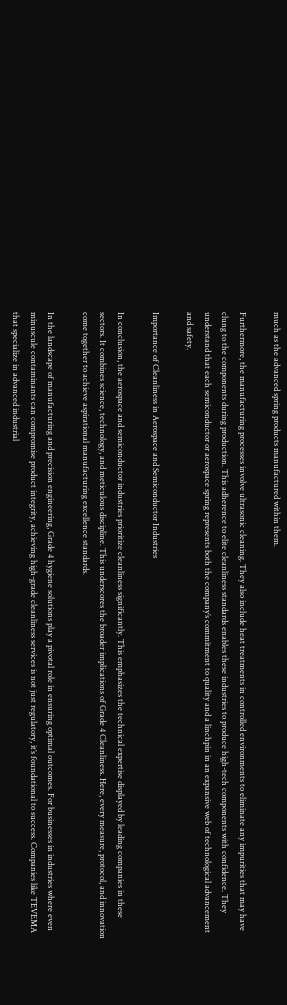much as the advanced spring products manufactured within them.

Furthermore, the manufacturing processes involve ultrasonic cleaning. They also include heat treatments in controlled environments to eliminate any impurities that may have clung to the components during production. This adherence to elite cleanliness standards enables these industries to produce high-tech components with confidence. They understand that each semiconductor or aerospace spring represents both the company’s commitment to quality and a linchpin in an expansive web of technological advancement and safety.

Importance of Cleanliness in Aerospace and Semiconductor Industries

In conclusion, the aerospace and semiconductor industries prioritize cleanliness significantly. This emphasizes the technical expertise displayed by leading companies in these sectors. It combines science, technology, and meticulous discipline. This underscores the broader implications of Grade 4 Cleanliness. Here, every measure, protocol, and innovation come together to achieve aspirational manufacturing excellence standards.

In the landscape of manufacturing and precision engineering, Grade 4 hygiene solutions play a pivotal role in ensuring optimal outcomes. For businesses in industries where even minuscule contaminants can compromise product integrity, achieving high-grade cleanliness services is not just regulatory, it’s foundational to success. Companies like TEVEMA that specialize in advanced industrial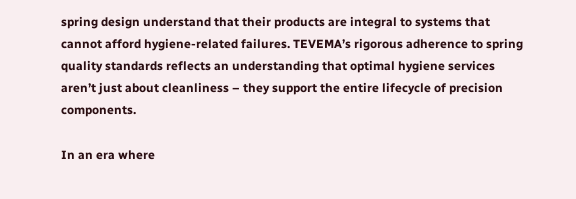spring design understand that their products are integral to systems that cannot afford hygiene-related failures. TEVEMA’s rigorous adherence to spring quality standards reflects an understanding that optimal hygiene services aren’t just about cleanliness – they support the entire lifecycle of precision components.

In an era where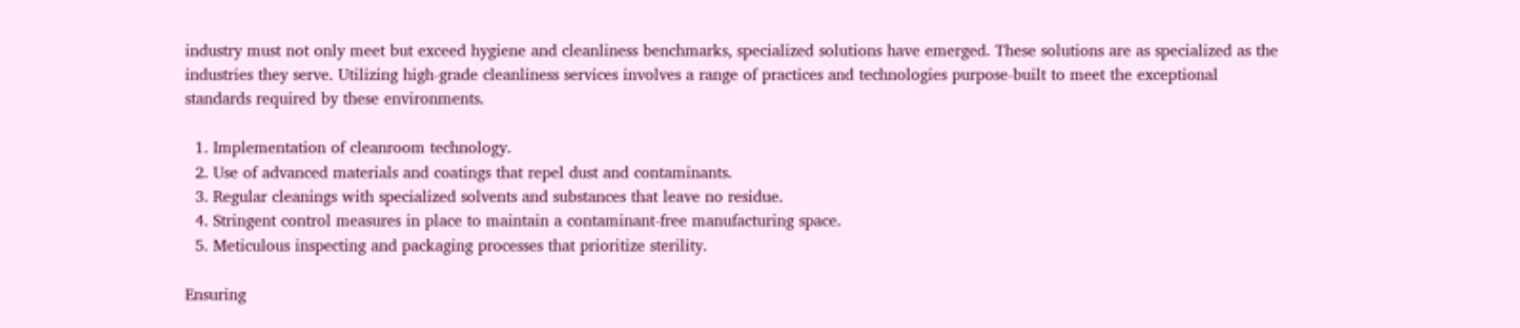industry must not only meet but exceed hygiene and cleanliness benchmarks, specialized solutions have emerged. These solutions are as specialized as the industries they serve. Utilizing high-grade cleanliness services involves a range of practices and technologies purpose-built to meet the exceptional standards required by these environments.

  1. Implementation of cleanroom technology.
  2. Use of advanced materials and coatings that repel dust and contaminants.
  3. Regular cleanings with specialized solvents and substances that leave no residue.
  4. Stringent control measures in place to maintain a contaminant-free manufacturing space.
  5. Meticulous inspecting and packaging processes that prioritize sterility.

Ensuring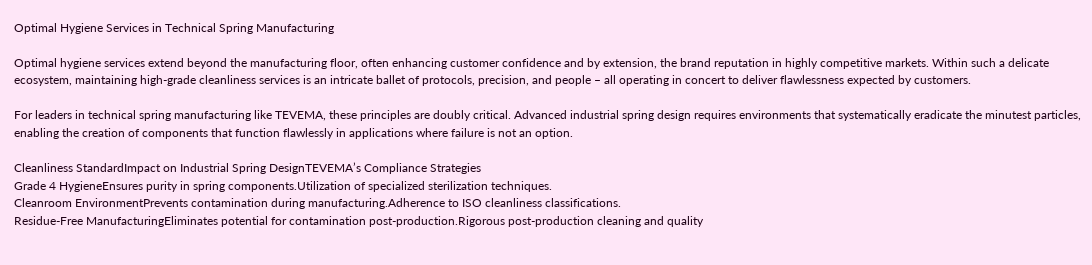Optimal Hygiene Services in Technical Spring Manufacturing

Optimal hygiene services extend beyond the manufacturing floor, often enhancing customer confidence and by extension, the brand reputation in highly competitive markets. Within such a delicate ecosystem, maintaining high-grade cleanliness services is an intricate ballet of protocols, precision, and people – all operating in concert to deliver flawlessness expected by customers.

For leaders in technical spring manufacturing like TEVEMA, these principles are doubly critical. Advanced industrial spring design requires environments that systematically eradicate the minutest particles, enabling the creation of components that function flawlessly in applications where failure is not an option.

Cleanliness StandardImpact on Industrial Spring DesignTEVEMA’s Compliance Strategies
Grade 4 HygieneEnsures purity in spring components.Utilization of specialized sterilization techniques.
Cleanroom EnvironmentPrevents contamination during manufacturing.Adherence to ISO cleanliness classifications.
Residue-Free ManufacturingEliminates potential for contamination post-production.Rigorous post-production cleaning and quality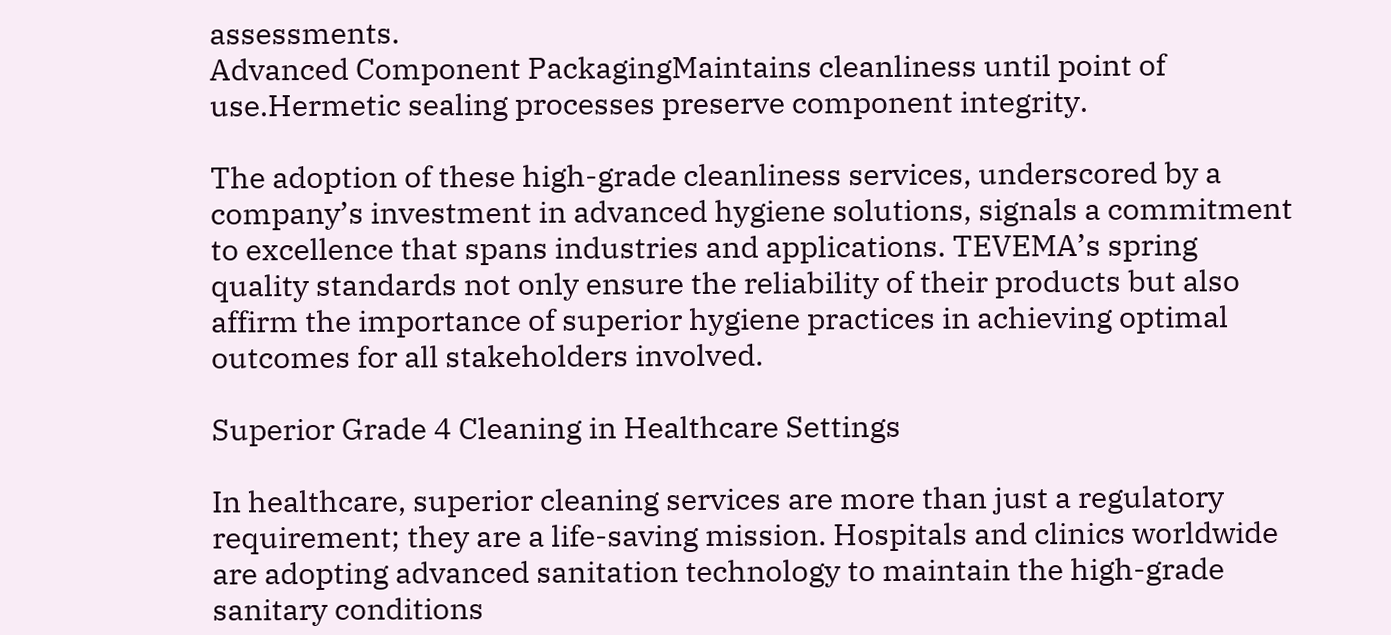assessments.
Advanced Component PackagingMaintains cleanliness until point of use.Hermetic sealing processes preserve component integrity.

The adoption of these high-grade cleanliness services, underscored by a company’s investment in advanced hygiene solutions, signals a commitment to excellence that spans industries and applications. TEVEMA’s spring quality standards not only ensure the reliability of their products but also affirm the importance of superior hygiene practices in achieving optimal outcomes for all stakeholders involved.

Superior Grade 4 Cleaning in Healthcare Settings

In healthcare, superior cleaning services are more than just a regulatory requirement; they are a life-saving mission. Hospitals and clinics worldwide are adopting advanced sanitation technology to maintain the high-grade sanitary conditions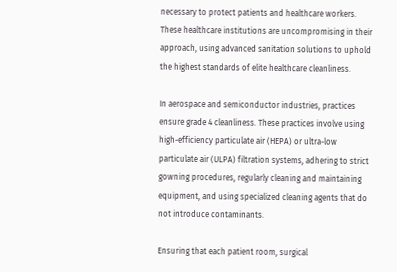necessary to protect patients and healthcare workers. These healthcare institutions are uncompromising in their approach, using advanced sanitation solutions to uphold the highest standards of elite healthcare cleanliness.

In aerospace and semiconductor industries, practices ensure grade 4 cleanliness. These practices involve using high-efficiency particulate air (HEPA) or ultra-low particulate air (ULPA) filtration systems, adhering to strict gowning procedures, regularly cleaning and maintaining equipment, and using specialized cleaning agents that do not introduce contaminants.

Ensuring that each patient room, surgical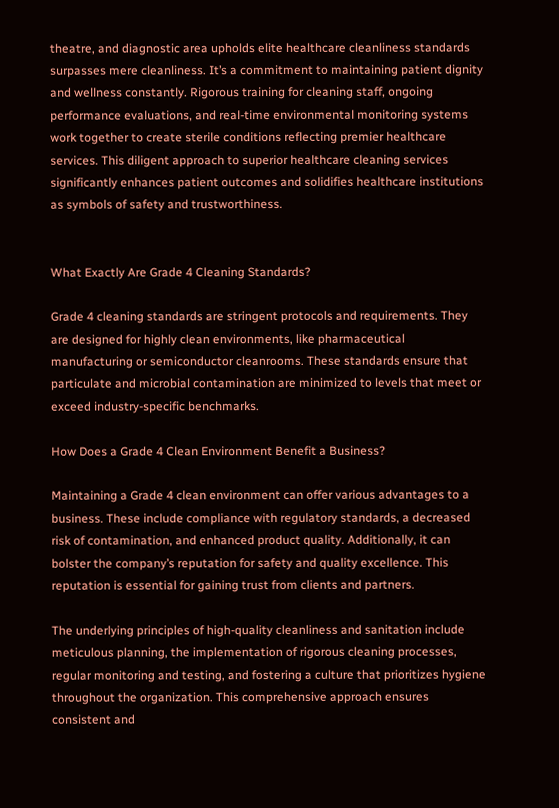theatre, and diagnostic area upholds elite healthcare cleanliness standards surpasses mere cleanliness. It’s a commitment to maintaining patient dignity and wellness constantly. Rigorous training for cleaning staff, ongoing performance evaluations, and real-time environmental monitoring systems work together to create sterile conditions reflecting premier healthcare services. This diligent approach to superior healthcare cleaning services significantly enhances patient outcomes and solidifies healthcare institutions as symbols of safety and trustworthiness.


What Exactly Are Grade 4 Cleaning Standards?

Grade 4 cleaning standards are stringent protocols and requirements. They are designed for highly clean environments, like pharmaceutical manufacturing or semiconductor cleanrooms. These standards ensure that particulate and microbial contamination are minimized to levels that meet or exceed industry-specific benchmarks.

How Does a Grade 4 Clean Environment Benefit a Business?

Maintaining a Grade 4 clean environment can offer various advantages to a business. These include compliance with regulatory standards, a decreased risk of contamination, and enhanced product quality. Additionally, it can bolster the company’s reputation for safety and quality excellence. This reputation is essential for gaining trust from clients and partners.

The underlying principles of high-quality cleanliness and sanitation include meticulous planning, the implementation of rigorous cleaning processes, regular monitoring and testing, and fostering a culture that prioritizes hygiene throughout the organization. This comprehensive approach ensures consistent and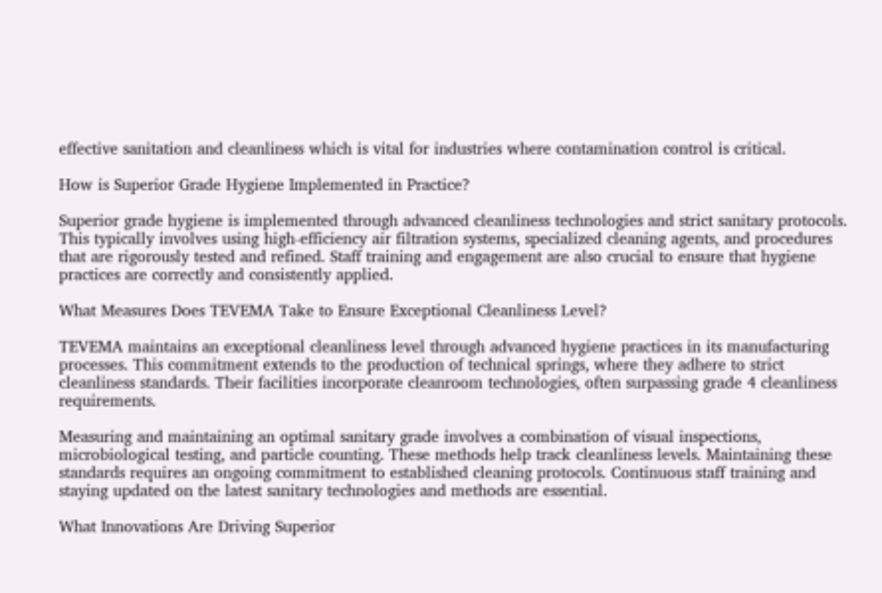effective sanitation and cleanliness which is vital for industries where contamination control is critical.

How is Superior Grade Hygiene Implemented in Practice?

Superior grade hygiene is implemented through advanced cleanliness technologies and strict sanitary protocols. This typically involves using high-efficiency air filtration systems, specialized cleaning agents, and procedures that are rigorously tested and refined. Staff training and engagement are also crucial to ensure that hygiene practices are correctly and consistently applied.

What Measures Does TEVEMA Take to Ensure Exceptional Cleanliness Level?

TEVEMA maintains an exceptional cleanliness level through advanced hygiene practices in its manufacturing processes. This commitment extends to the production of technical springs, where they adhere to strict cleanliness standards. Their facilities incorporate cleanroom technologies, often surpassing grade 4 cleanliness requirements.

Measuring and maintaining an optimal sanitary grade involves a combination of visual inspections, microbiological testing, and particle counting. These methods help track cleanliness levels. Maintaining these standards requires an ongoing commitment to established cleaning protocols. Continuous staff training and staying updated on the latest sanitary technologies and methods are essential.

What Innovations Are Driving Superior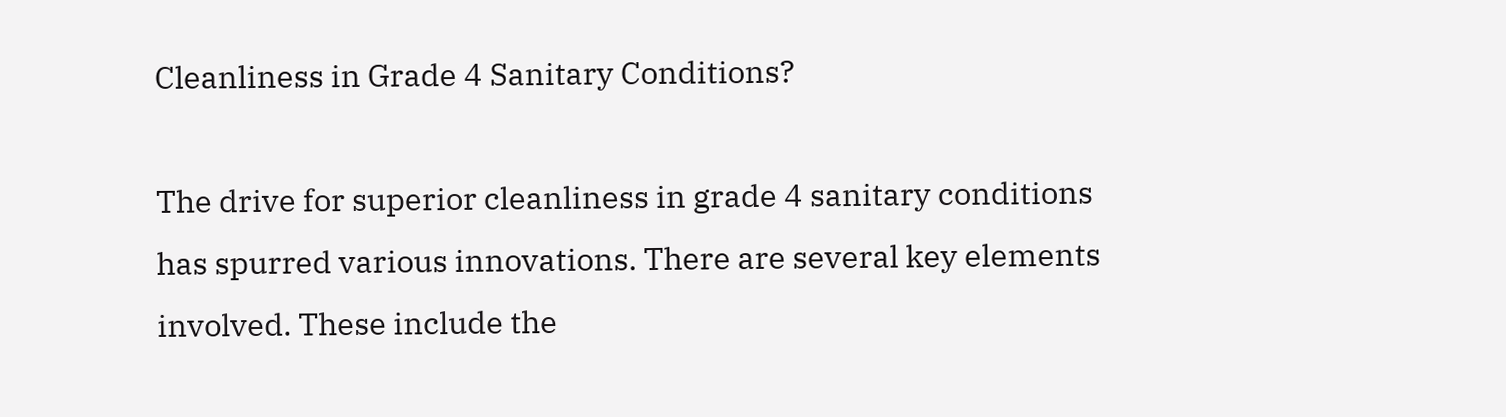Cleanliness in Grade 4 Sanitary Conditions?

The drive for superior cleanliness in grade 4 sanitary conditions has spurred various innovations. There are several key elements involved. These include the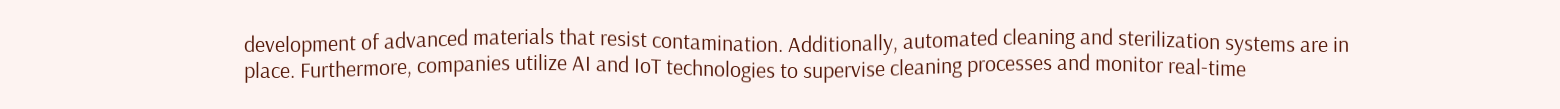development of advanced materials that resist contamination. Additionally, automated cleaning and sterilization systems are in place. Furthermore, companies utilize AI and IoT technologies to supervise cleaning processes and monitor real-time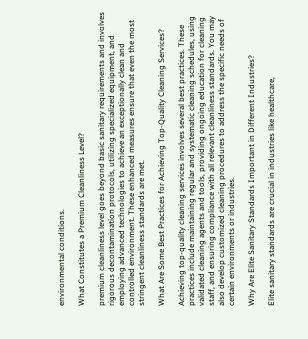environmental conditions.

What Constitutes a Premium Cleanliness Level?

premium cleanliness level goes beyond basic sanitary requirements and involves rigorous decontamination protocols, utilizing specialized equipment, and employing advanced technologies to achieve an exceptionally clean and controlled environment. These enhanced measures ensure that even the most stringent cleanliness standards are met.

What Are Some Best Practices for Achieving Top-Quality Cleaning Services?

Achieving top-quality cleaning services involves several best practices. These practices include maintaining regular and systematic cleaning schedules, using validated cleaning agents and tools, providing ongoing education for cleaning staff, and ensuring compliance with all relevant cleanliness standards. You may also develop customized cleaning procedures to address the specific needs of certain environments or industries.

Why Are Elite Sanitary Standards Important in Different Industries?

Elite sanitary standards are crucial in industries like healthcare,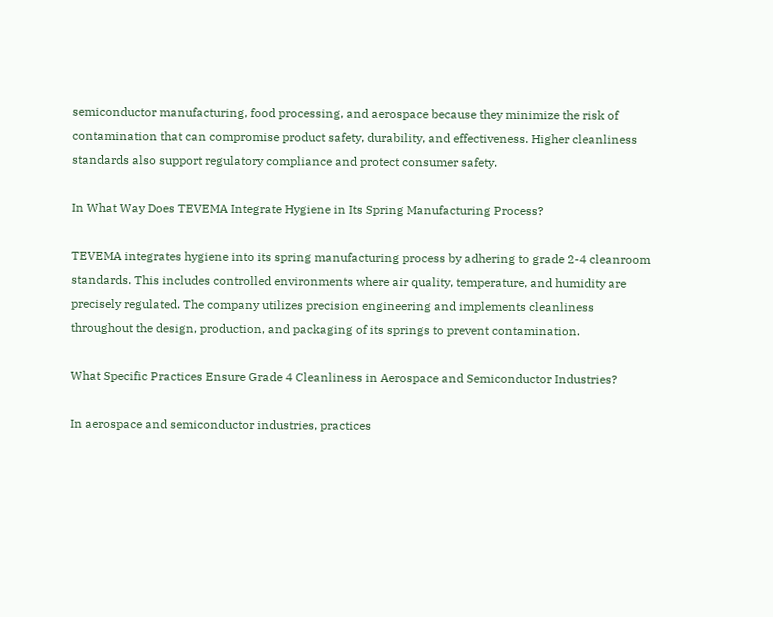semiconductor manufacturing, food processing, and aerospace because they minimize the risk of contamination that can compromise product safety, durability, and effectiveness. Higher cleanliness standards also support regulatory compliance and protect consumer safety.

In What Way Does TEVEMA Integrate Hygiene in Its Spring Manufacturing Process?

TEVEMA integrates hygiene into its spring manufacturing process by adhering to grade 2-4 cleanroom standards. This includes controlled environments where air quality, temperature, and humidity are precisely regulated. The company utilizes precision engineering and implements cleanliness throughout the design, production, and packaging of its springs to prevent contamination.

What Specific Practices Ensure Grade 4 Cleanliness in Aerospace and Semiconductor Industries?

In aerospace and semiconductor industries, practices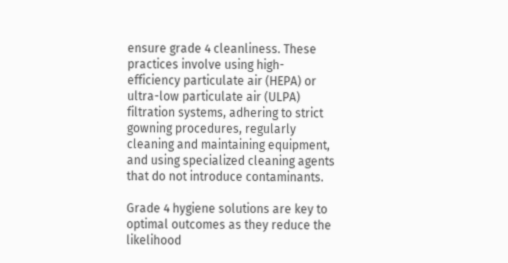ensure grade 4 cleanliness. These practices involve using high-efficiency particulate air (HEPA) or ultra-low particulate air (ULPA) filtration systems, adhering to strict gowning procedures, regularly cleaning and maintaining equipment, and using specialized cleaning agents that do not introduce contaminants.

Grade 4 hygiene solutions are key to optimal outcomes as they reduce the likelihood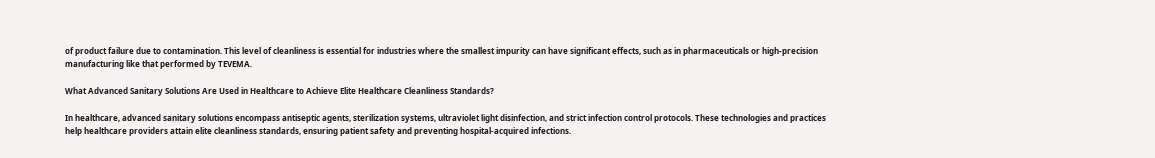of product failure due to contamination. This level of cleanliness is essential for industries where the smallest impurity can have significant effects, such as in pharmaceuticals or high-precision manufacturing like that performed by TEVEMA.

What Advanced Sanitary Solutions Are Used in Healthcare to Achieve Elite Healthcare Cleanliness Standards?

In healthcare, advanced sanitary solutions encompass antiseptic agents, sterilization systems, ultraviolet light disinfection, and strict infection control protocols. These technologies and practices help healthcare providers attain elite cleanliness standards, ensuring patient safety and preventing hospital-acquired infections.